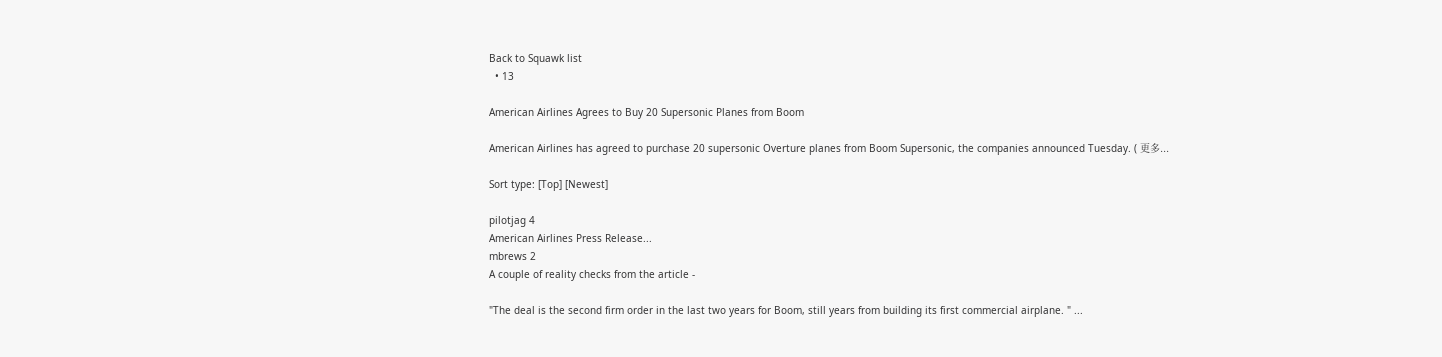Back to Squawk list
  • 13

American Airlines Agrees to Buy 20 Supersonic Planes from Boom

American Airlines has agreed to purchase 20 supersonic Overture planes from Boom Supersonic, the companies announced Tuesday. ( 更多...

Sort type: [Top] [Newest]

pilotjag 4
American Airlines Press Release...
mbrews 2
A couple of reality checks from the article -

"The deal is the second firm order in the last two years for Boom, still years from building its first commercial airplane. " ...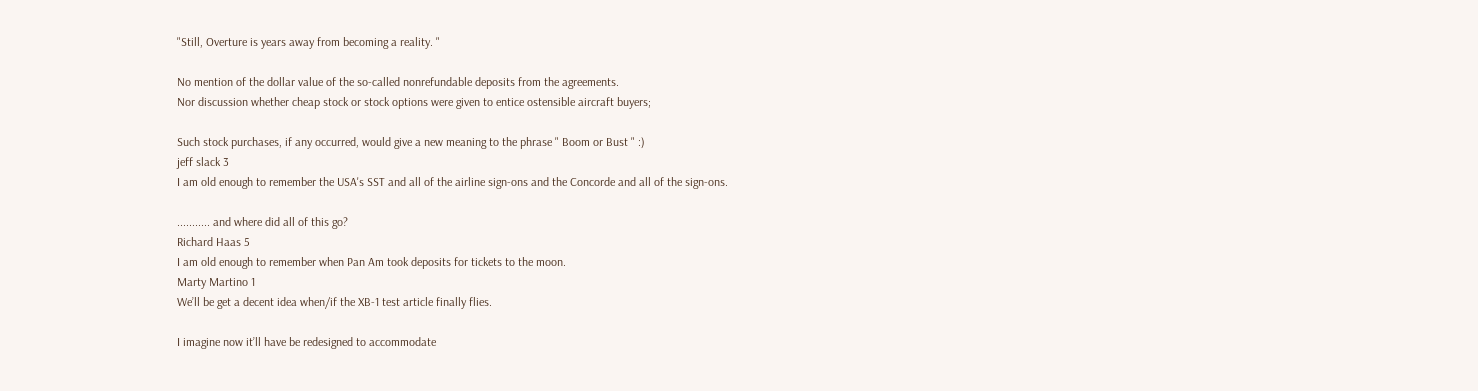"Still, Overture is years away from becoming a reality. "

No mention of the dollar value of the so-called nonrefundable deposits from the agreements.
Nor discussion whether cheap stock or stock options were given to entice ostensible aircraft buyers;

Such stock purchases, if any occurred, would give a new meaning to the phrase " Boom or Bust " :)
jeff slack 3
I am old enough to remember the USA's SST and all of the airline sign-ons and the Concorde and all of the sign-ons.

........... and where did all of this go?
Richard Haas 5
I am old enough to remember when Pan Am took deposits for tickets to the moon.
Marty Martino 1
We’ll be get a decent idea when/if the XB-1 test article finally flies.

I imagine now it’ll have be redesigned to accommodate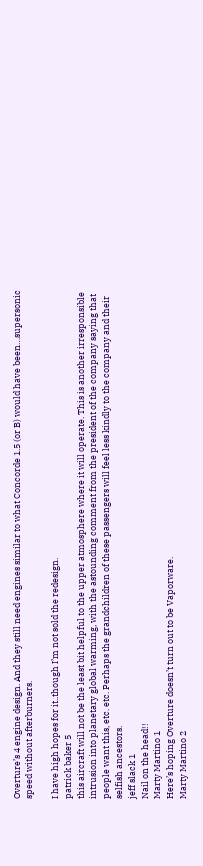Overture’s 4 engine design. And they still need engines similar to what Concorde 1.5 (or B) would have been…supersonic speed without afterburners.

I have high hopes for it..though I’m not sold the redesign.
patrick baker 5
this aircraft will not be the least bit helpful to the upper atmosphere where it will operate. This is another irresponsible intrusion into planetary global warming, with the astounding comment from the president of the company saying that people want this, etc. etc. Perhaps the grandchildren of these passengers will feel less kindly to the company and their selfish ancestors.
jeff slack 1
Nail on the head!!
Marty Martino 1
Here’s hoping Overture doesn’t turn out to be Vaporware.
Marty Martino 2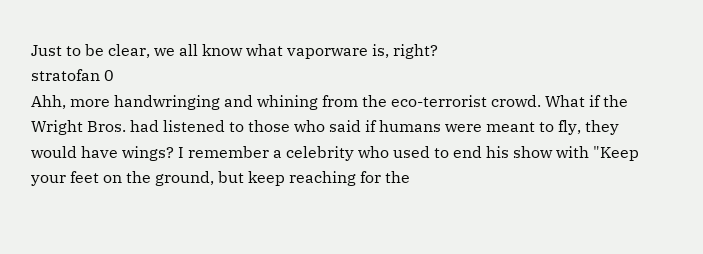Just to be clear, we all know what vaporware is, right?
stratofan 0
Ahh, more handwringing and whining from the eco-terrorist crowd. What if the Wright Bros. had listened to those who said if humans were meant to fly, they would have wings? I remember a celebrity who used to end his show with "Keep your feet on the ground, but keep reaching for the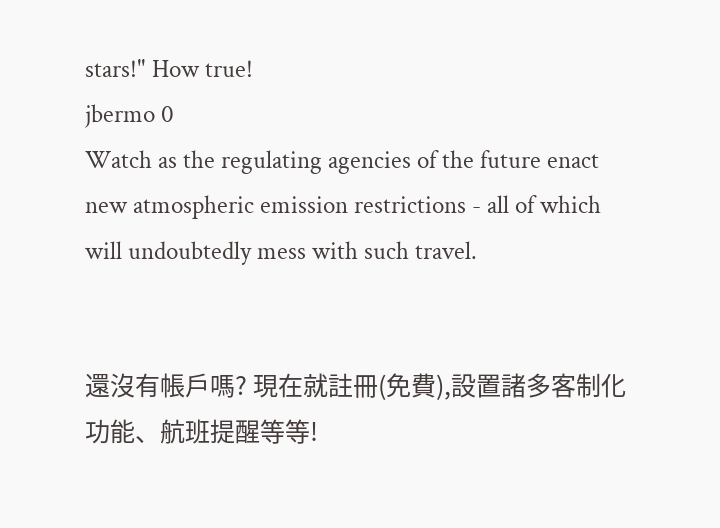stars!" How true!
jbermo 0
Watch as the regulating agencies of the future enact new atmospheric emission restrictions - all of which will undoubtedly mess with such travel.


還沒有帳戶嗎? 現在就註冊(免費),設置諸多客制化功能、航班提醒等等!